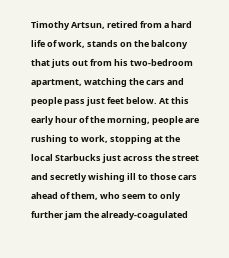Timothy Artsun, retired from a hard life of work, stands on the balcony that juts out from his two-bedroom apartment, watching the cars and people pass just feet below. At this early hour of the morning, people are rushing to work, stopping at the local Starbucks just across the street and secretly wishing ill to those cars ahead of them, who seem to only further jam the already-coagulated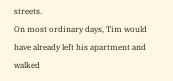streets.
On most ordinary days, Tim would have already left his apartment and walked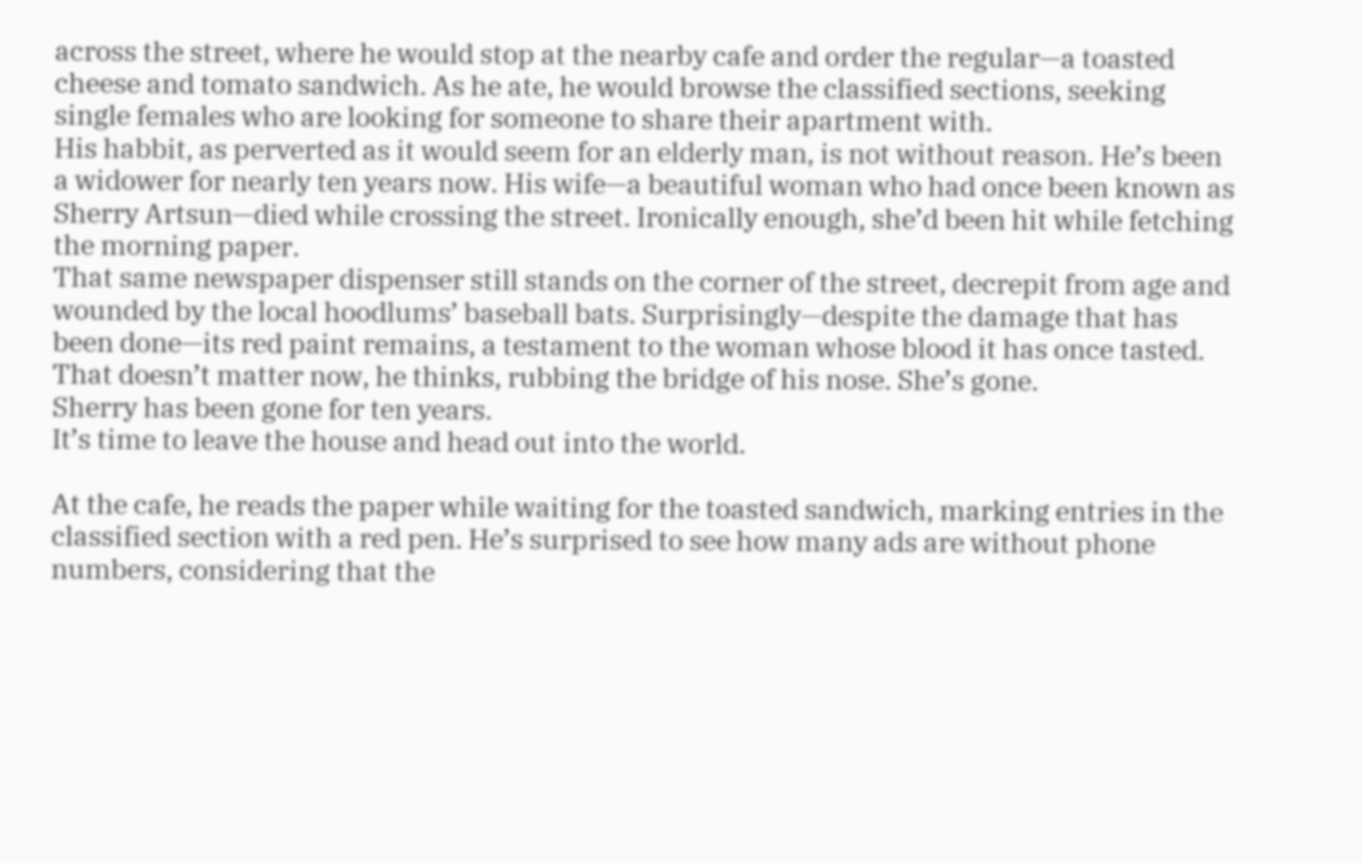across the street, where he would stop at the nearby cafe and order the regular—a toasted cheese and tomato sandwich. As he ate, he would browse the classified sections, seeking single females who are looking for someone to share their apartment with.
His habbit, as perverted as it would seem for an elderly man, is not without reason. He’s been a widower for nearly ten years now. His wife—a beautiful woman who had once been known as Sherry Artsun—died while crossing the street. Ironically enough, she’d been hit while fetching the morning paper.
That same newspaper dispenser still stands on the corner of the street, decrepit from age and wounded by the local hoodlums’ baseball bats. Surprisingly—despite the damage that has been done—its red paint remains, a testament to the woman whose blood it has once tasted.
That doesn’t matter now, he thinks, rubbing the bridge of his nose. She’s gone.
Sherry has been gone for ten years.
It’s time to leave the house and head out into the world.

At the cafe, he reads the paper while waiting for the toasted sandwich, marking entries in the classified section with a red pen. He’s surprised to see how many ads are without phone numbers, considering that the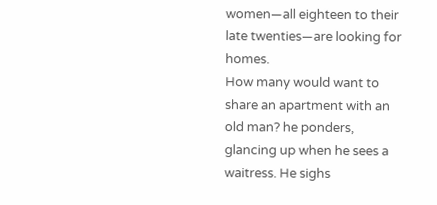women—all eighteen to their late twenties—are looking for homes.
How many would want to share an apartment with an old man? he ponders, glancing up when he sees a waitress. He sighs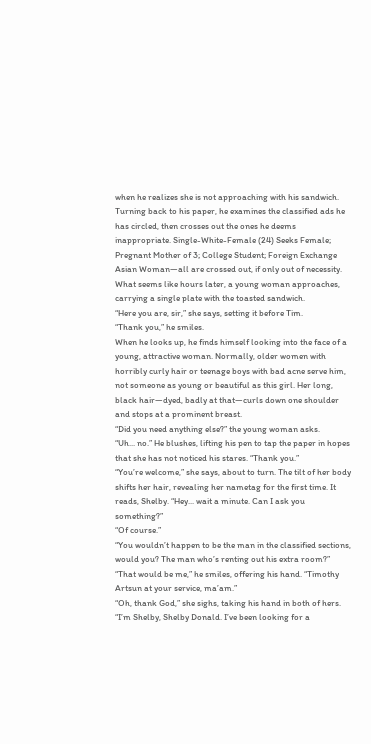when he realizes she is not approaching with his sandwich.
Turning back to his paper, he examines the classified ads he has circled, then crosses out the ones he deems inappropriate. Single-White-Female (24) Seeks Female; Pregnant Mother of 3; College Student; Foreign Exchange Asian Woman—all are crossed out, if only out of necessity.
What seems like hours later, a young woman approaches, carrying a single plate with the toasted sandwich.
“Here you are, sir,” she says, setting it before Tim.
“Thank you,” he smiles.
When he looks up, he finds himself looking into the face of a young, attractive woman. Normally, older women with horribly curly hair or teenage boys with bad acne serve him, not someone as young or beautiful as this girl. Her long, black hair—dyed, badly at that—curls down one shoulder and stops at a prominent breast.
“Did you need anything else?” the young woman asks.
“Uh... no.” He blushes, lifting his pen to tap the paper in hopes that she has not noticed his stares. “Thank you.”
“You’re welcome,” she says, about to turn. The tilt of her body shifts her hair, revealing her nametag for the first time. It reads, Shelby. “Hey... wait a minute. Can I ask you something?”
“Of course.”
“You wouldn’t happen to be the man in the classified sections, would you? The man who’s renting out his extra room?”
“That would be me,” he smiles, offering his hand. “Timothy Artsun at your service, ma’am.”
“Oh, thank God,” she sighs, taking his hand in both of hers. “I’m Shelby, Shelby Donald. I’ve been looking for a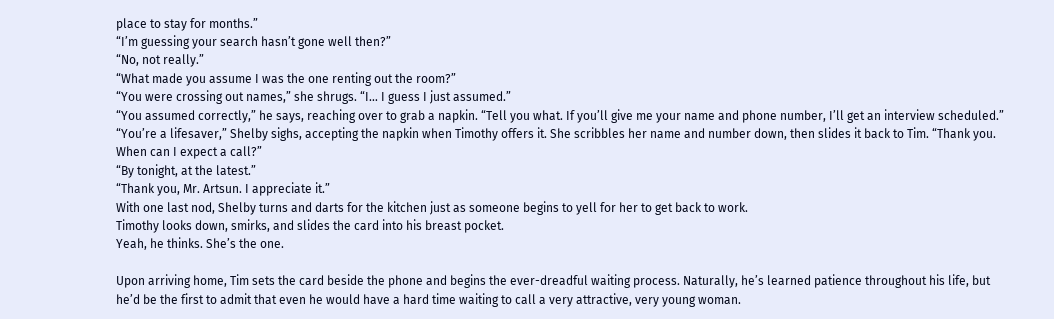place to stay for months.”
“I’m guessing your search hasn’t gone well then?”
“No, not really.”
“What made you assume I was the one renting out the room?”
“You were crossing out names,” she shrugs. “I… I guess I just assumed.”
“You assumed correctly,” he says, reaching over to grab a napkin. “Tell you what. If you’ll give me your name and phone number, I’ll get an interview scheduled.”
“You’re a lifesaver,” Shelby sighs, accepting the napkin when Timothy offers it. She scribbles her name and number down, then slides it back to Tim. “Thank you. When can I expect a call?”
“By tonight, at the latest.”
“Thank you, Mr. Artsun. I appreciate it.”
With one last nod, Shelby turns and darts for the kitchen just as someone begins to yell for her to get back to work.
Timothy looks down, smirks, and slides the card into his breast pocket.
Yeah, he thinks. She’s the one.

Upon arriving home, Tim sets the card beside the phone and begins the ever-dreadful waiting process. Naturally, he’s learned patience throughout his life, but he’d be the first to admit that even he would have a hard time waiting to call a very attractive, very young woman.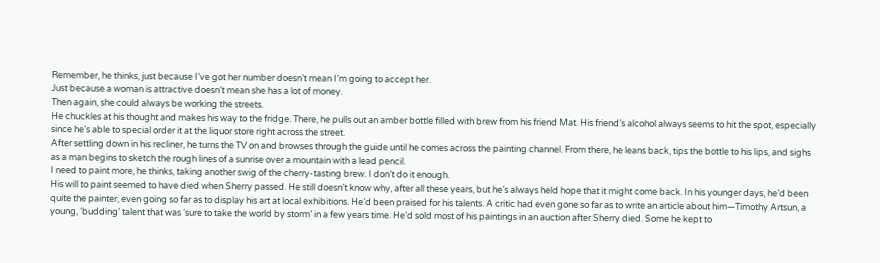Remember, he thinks, just because I’ve got her number doesn’t mean I’m going to accept her.
Just because a woman is attractive doesn’t mean she has a lot of money.
Then again, she could always be working the streets.
He chuckles at his thought and makes his way to the fridge. There, he pulls out an amber bottle filled with brew from his friend Mat. His friend’s alcohol always seems to hit the spot, especially since he’s able to special order it at the liquor store right across the street.
After settling down in his recliner, he turns the TV on and browses through the guide until he comes across the painting channel. From there, he leans back, tips the bottle to his lips, and sighs as a man begins to sketch the rough lines of a sunrise over a mountain with a lead pencil.
I need to paint more, he thinks, taking another swig of the cherry-tasting brew. I don’t do it enough.
His will to paint seemed to have died when Sherry passed. He still doesn’t know why, after all these years, but he’s always held hope that it might come back. In his younger days, he’d been quite the painter, even going so far as to display his art at local exhibitions. He’d been praised for his talents. A critic had even gone so far as to write an article about him—Timothy Artsun, a young, ‘budding’ talent that was ‘sure to take the world by storm’ in a few years time. He’d sold most of his paintings in an auction after Sherry died. Some he kept to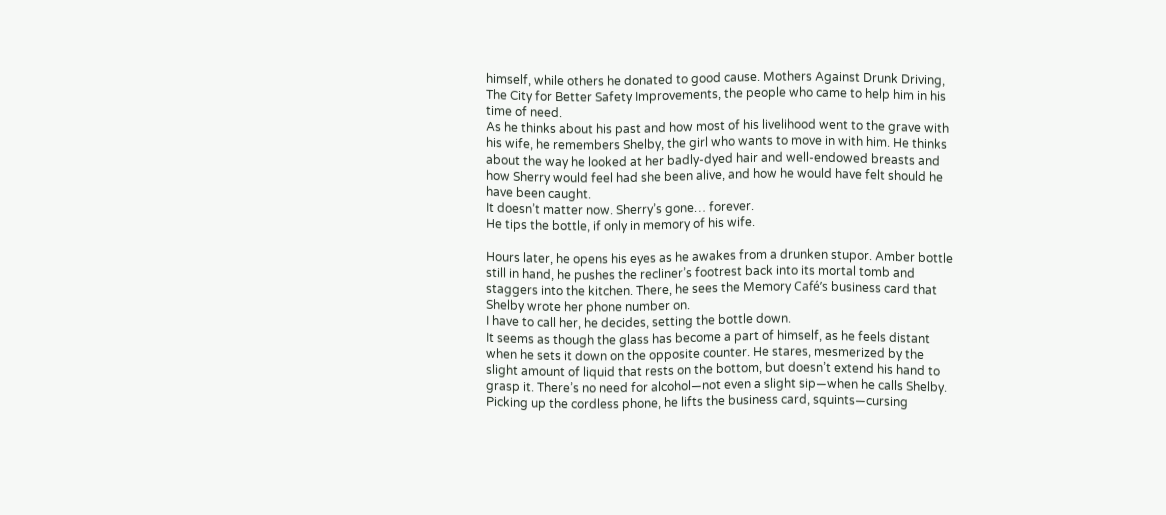himself, while others he donated to good cause. Mothers Against Drunk Driving, The City for Better Safety Improvements, the people who came to help him in his time of need.
As he thinks about his past and how most of his livelihood went to the grave with his wife, he remembers Shelby, the girl who wants to move in with him. He thinks about the way he looked at her badly-dyed hair and well-endowed breasts and how Sherry would feel had she been alive, and how he would have felt should he have been caught.
It doesn’t matter now. Sherry’s gone… forever.
He tips the bottle, if only in memory of his wife.

Hours later, he opens his eyes as he awakes from a drunken stupor. Amber bottle still in hand, he pushes the recliner’s footrest back into its mortal tomb and staggers into the kitchen. There, he sees the Memory Café’s business card that Shelby wrote her phone number on.
I have to call her, he decides, setting the bottle down.
It seems as though the glass has become a part of himself, as he feels distant when he sets it down on the opposite counter. He stares, mesmerized by the slight amount of liquid that rests on the bottom, but doesn’t extend his hand to grasp it. There’s no need for alcohol—not even a slight sip—when he calls Shelby.
Picking up the cordless phone, he lifts the business card, squints—cursing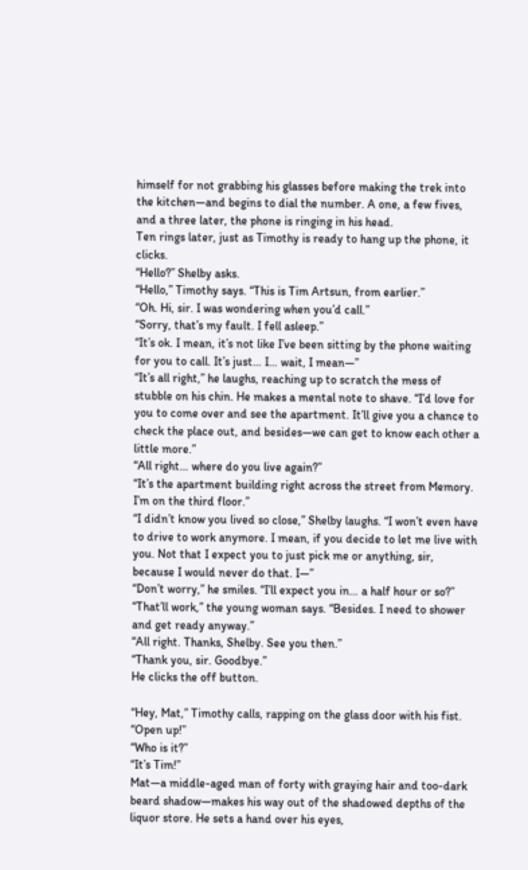himself for not grabbing his glasses before making the trek into the kitchen—and begins to dial the number. A one, a few fives, and a three later, the phone is ringing in his head.
Ten rings later, just as Timothy is ready to hang up the phone, it clicks.
“Hello?” Shelby asks.
“Hello,” Timothy says. “This is Tim Artsun, from earlier.”
“Oh. Hi, sir. I was wondering when you’d call.”
“Sorry, that’s my fault. I fell asleep.”
“It’s ok. I mean, it’s not like I’ve been sitting by the phone waiting for you to call. It’s just… I… wait, I mean—”
“It’s all right,” he laughs, reaching up to scratch the mess of stubble on his chin. He makes a mental note to shave. “I’d love for you to come over and see the apartment. It’ll give you a chance to check the place out, and besides—we can get to know each other a little more.”
“All right… where do you live again?”
“It’s the apartment building right across the street from Memory. I’m on the third floor.”
“I didn’t know you lived so close,” Shelby laughs. “I won’t even have to drive to work anymore. I mean, if you decide to let me live with you. Not that I expect you to just pick me or anything, sir, because I would never do that. I—”
“Don’t worry,” he smiles. “I’ll expect you in… a half hour or so?”
“That’ll work,” the young woman says. “Besides. I need to shower and get ready anyway.”
“All right. Thanks, Shelby. See you then.”
“Thank you, sir. Goodbye.”
He clicks the off button.

“Hey, Mat,” Timothy calls, rapping on the glass door with his fist. “Open up!”
“Who is it?”
“It’s Tim!”
Mat—a middle-aged man of forty with graying hair and too-dark beard shadow—makes his way out of the shadowed depths of the liquor store. He sets a hand over his eyes,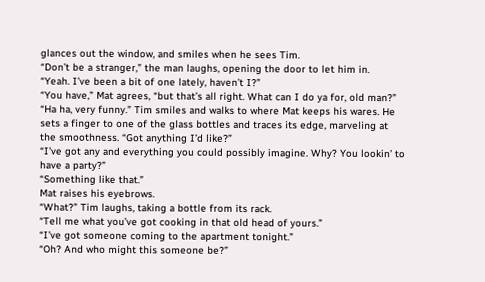glances out the window, and smiles when he sees Tim.
“Don’t be a stranger,” the man laughs, opening the door to let him in.
“Yeah. I’ve been a bit of one lately, haven’t I?”
“You have,” Mat agrees, “but that’s all right. What can I do ya for, old man?”
“Ha ha, very funny.” Tim smiles and walks to where Mat keeps his wares. He sets a finger to one of the glass bottles and traces its edge, marveling at the smoothness. “Got anything I’d like?”
“I’ve got any and everything you could possibly imagine. Why? You lookin’ to have a party?”
“Something like that.”
Mat raises his eyebrows.
“What?” Tim laughs, taking a bottle from its rack.
“Tell me what you’ve got cooking in that old head of yours.”
“I’ve got someone coming to the apartment tonight.”
“Oh? And who might this someone be?”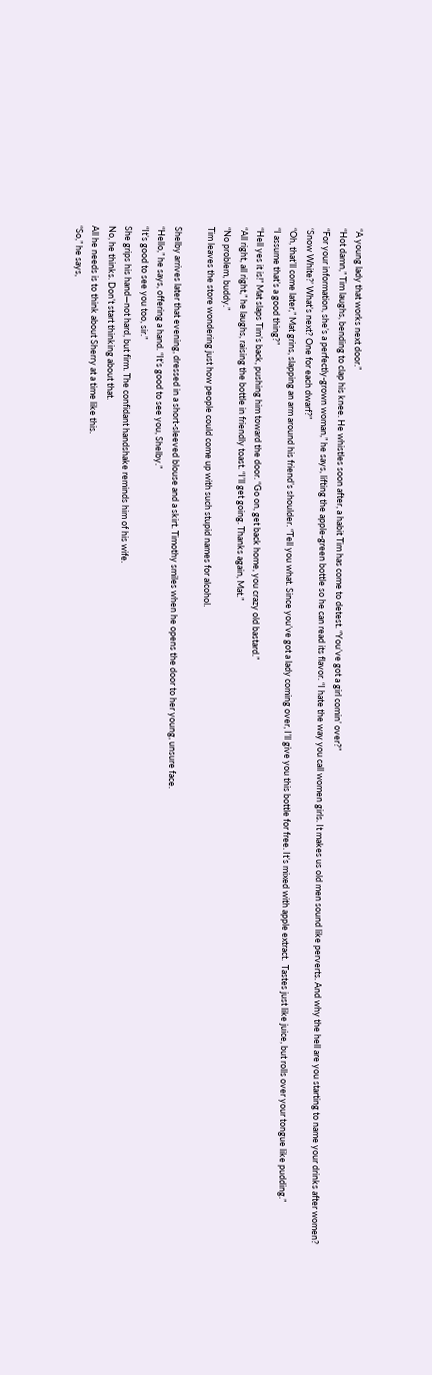“A young lady that works next door.”
“Hot damn,” Tim laughs, bending to clap his knee. He whistles soon after, a habit Tim has come to detest. “You’ve got a girl comin’ over?”
“For your information, she’s a perfectly-grown woman,” he says, lifting the apple-green bottle so he can read its flavor. “I hate the way you call women girls. It makes us old men sound like perverts. And why the hell are you starting to name your drinks after women? ‘Snow White?’ What’s next? One for each dwarf?”
“Oh, that’ll come later,” Mat grins, slapping an arm around his friend’s shoulder. “Tell you what. Since you’ve got a lady coming over, I’ll give you this bottle for free. It’s mixed with apple extract.  Tastes just like juice, but rolls over your tongue like pudding.”
“I assume that’s a good thing?”
“Hell yes it is!” Mat slaps Tim’s back, pushing him toward the door. “Go on, get back home, you crazy old bastard.”
“All right, all right,” he laughs, raising the bottle in friendly toast. “I’ll get going. Thanks again, Mat.”
“No problem, buddy.”
Tim leaves the store wondering just how people could come up with such stupid names for alcohol.

Shelby arrives later that evening, dressed in a short-sleeved blouse and a skirt. Timothy smiles when he opens the door to her young, unsure face.
“Hello,” he says, offering a hand. “It’s good to see you, Shelby.”
“It’s good to see you too, sir.”
She grips his hand—not hard, but firm. The confidant handshake reminds him of his wife.
No, he thinks. Don’t start thinking about that.
All he needs is to think about Sherry at a time like this.
“So,” he says,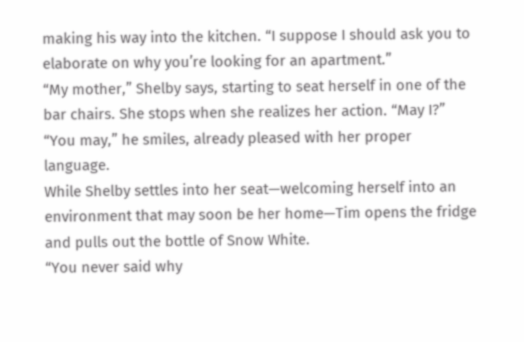making his way into the kitchen. “I suppose I should ask you to elaborate on why you’re looking for an apartment.”
“My mother,” Shelby says, starting to seat herself in one of the bar chairs. She stops when she realizes her action. “May I?”
“You may,” he smiles, already pleased with her proper language.
While Shelby settles into her seat—welcoming herself into an environment that may soon be her home—Tim opens the fridge and pulls out the bottle of Snow White.
“You never said why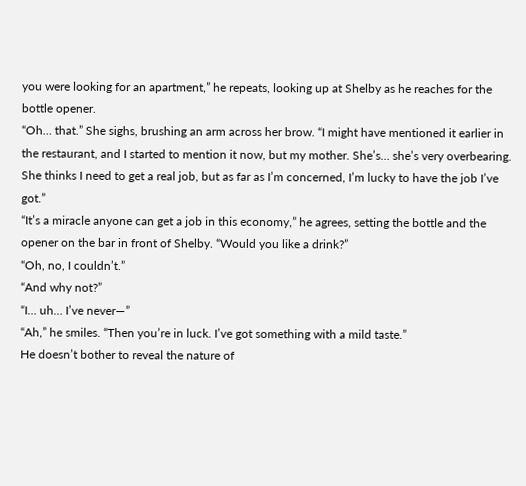you were looking for an apartment,” he repeats, looking up at Shelby as he reaches for the bottle opener.
“Oh… that.” She sighs, brushing an arm across her brow. “I might have mentioned it earlier in the restaurant, and I started to mention it now, but my mother. She’s… she’s very overbearing. She thinks I need to get a real job, but as far as I’m concerned, I’m lucky to have the job I’ve got.”
“It’s a miracle anyone can get a job in this economy,” he agrees, setting the bottle and the opener on the bar in front of Shelby. “Would you like a drink?”
“Oh, no, I couldn’t.”
“And why not?”
“I… uh… I’ve never—”
“Ah,” he smiles. “Then you’re in luck. I’ve got something with a mild taste.”
He doesn’t bother to reveal the nature of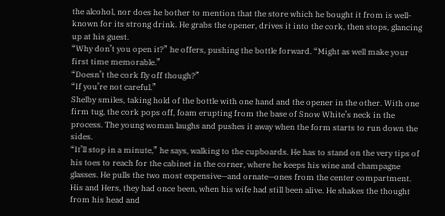the alcohol, nor does he bother to mention that the store which he bought it from is well-known for its strong drink. He grabs the opener, drives it into the cork, then stops, glancing up at his guest.
“Why don’t you open it?” he offers, pushing the bottle forward. “Might as well make your first time memorable.”
“Doesn’t the cork fly off though?”
“If you’re not careful.”
Shelby smiles, taking hold of the bottle with one hand and the opener in the other. With one firm tug, the cork pops off, foam erupting from the base of Snow White’s neck in the process. The young woman laughs and pushes it away when the form starts to run down the sides.
“It’ll stop in a minute,” he says, walking to the cupboards. He has to stand on the very tips of his toes to reach for the cabinet in the corner, where he keeps his wine and champagne glasses. He pulls the two most expensive—and ornate—ones from the center compartment. His and Hers, they had once been, when his wife had still been alive. He shakes the thought from his head and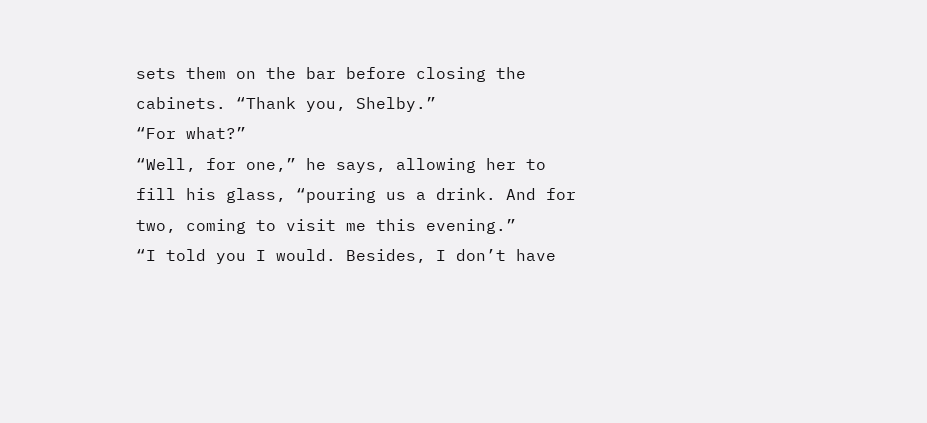sets them on the bar before closing the cabinets. “Thank you, Shelby.”
“For what?”
“Well, for one,” he says, allowing her to fill his glass, “pouring us a drink. And for two, coming to visit me this evening.”
“I told you I would. Besides, I don’t have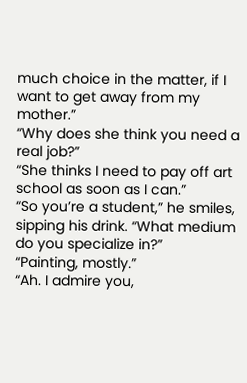much choice in the matter, if I want to get away from my mother.”
“Why does she think you need a real job?”
“She thinks I need to pay off art school as soon as I can.”
“So you’re a student,” he smiles, sipping his drink. “What medium do you specialize in?”
“Painting, mostly.”
“Ah. I admire you,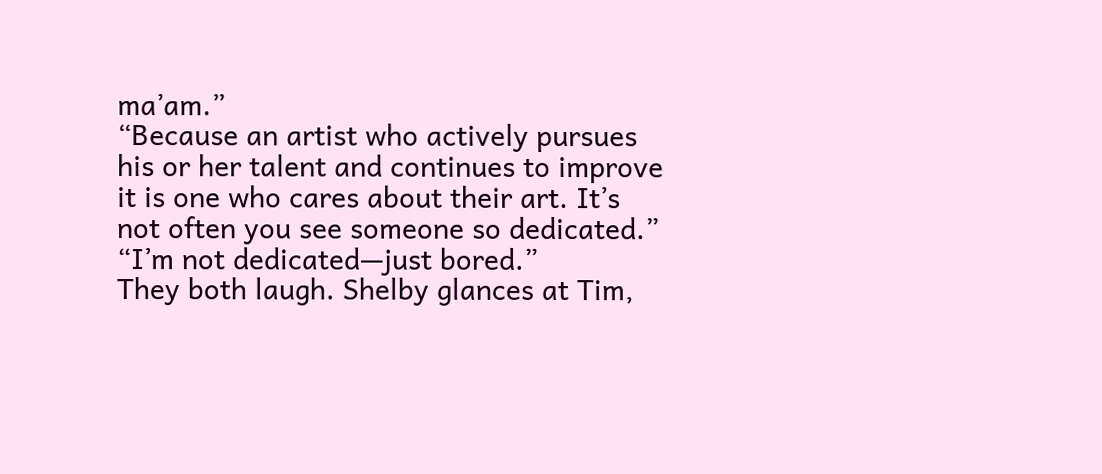ma’am.”
“Because an artist who actively pursues his or her talent and continues to improve it is one who cares about their art. It’s not often you see someone so dedicated.”
“I’m not dedicated—just bored.”
They both laugh. Shelby glances at Tim,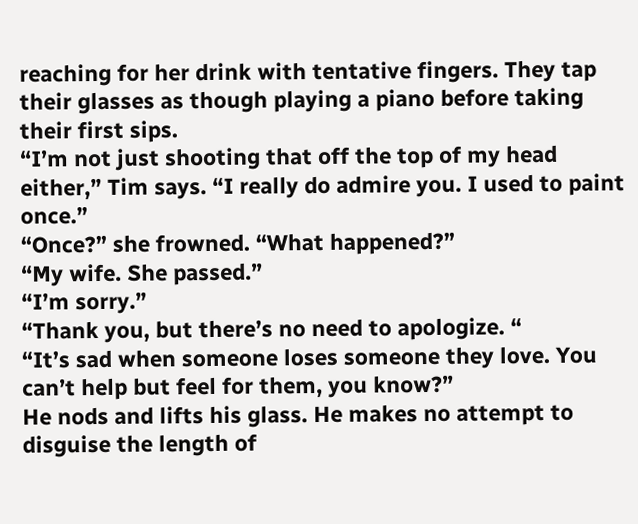reaching for her drink with tentative fingers. They tap their glasses as though playing a piano before taking their first sips.
“I’m not just shooting that off the top of my head either,” Tim says. “I really do admire you. I used to paint once.”
“Once?” she frowned. “What happened?”
“My wife. She passed.”
“I’m sorry.”
“Thank you, but there’s no need to apologize. “
“It’s sad when someone loses someone they love. You can’t help but feel for them, you know?”
He nods and lifts his glass. He makes no attempt to disguise the length of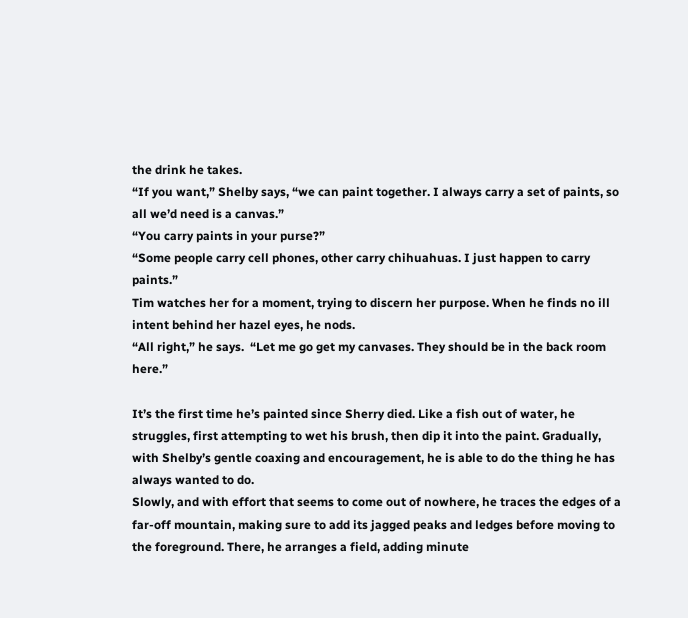the drink he takes.
“If you want,” Shelby says, “we can paint together. I always carry a set of paints, so all we’d need is a canvas.”
“You carry paints in your purse?”
“Some people carry cell phones, other carry chihuahuas. I just happen to carry paints.”
Tim watches her for a moment, trying to discern her purpose. When he finds no ill intent behind her hazel eyes, he nods.
“All right,” he says.  “Let me go get my canvases. They should be in the back room here.”

It’s the first time he’s painted since Sherry died. Like a fish out of water, he struggles, first attempting to wet his brush, then dip it into the paint. Gradually, with Shelby’s gentle coaxing and encouragement, he is able to do the thing he has always wanted to do.
Slowly, and with effort that seems to come out of nowhere, he traces the edges of a far-off mountain, making sure to add its jagged peaks and ledges before moving to the foreground. There, he arranges a field, adding minute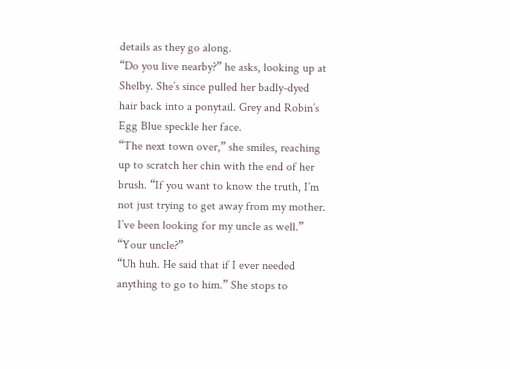details as they go along.
“Do you live nearby?” he asks, looking up at Shelby. She’s since pulled her badly-dyed hair back into a ponytail. Grey and Robin’s Egg Blue speckle her face.
“The next town over,” she smiles, reaching up to scratch her chin with the end of her brush. “If you want to know the truth, I’m not just trying to get away from my mother. I’ve been looking for my uncle as well.”
“Your uncle?”
“Uh huh. He said that if I ever needed anything to go to him.” She stops to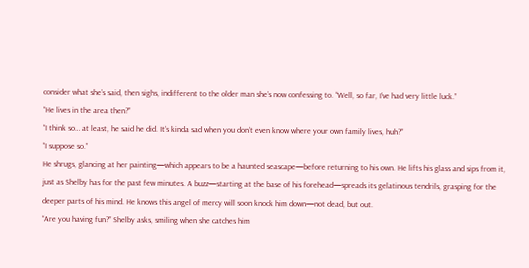consider what she’s said, then sighs, indifferent to the older man she’s now confessing to. “Well, so far, I’ve had very little luck.”
“He lives in the area then?”
“I think so… at least, he said he did. It’s kinda sad when you don’t even know where your own family lives, huh?”
“I suppose so.”
He shrugs, glancing at her painting—which appears to be a haunted seascape—before returning to his own. He lifts his glass and sips from it, just as Shelby has for the past few minutes. A buzz—starting at the base of his forehead—spreads its gelatinous tendrils, grasping for the deeper parts of his mind. He knows this angel of mercy will soon knock him down—not dead, but out.
“Are you having fun?” Shelby asks, smiling when she catches him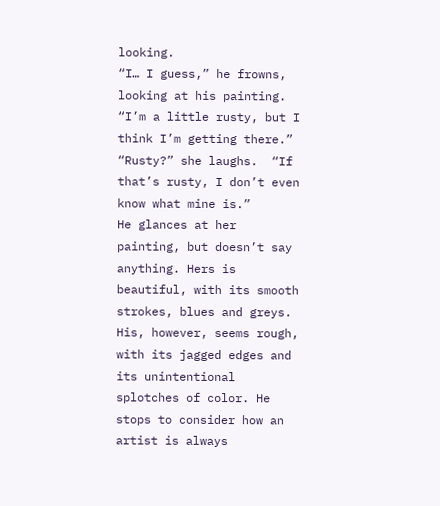looking.
“I… I guess,” he frowns, looking at his painting. “I’m a little rusty, but I think I’m getting there.”
“Rusty?” she laughs.  “If that’s rusty, I don’t even know what mine is.”
He glances at her painting, but doesn’t say anything. Hers is beautiful, with its smooth strokes, blues and greys. His, however, seems rough, with its jagged edges and its unintentional splotches of color. He stops to consider how an artist is always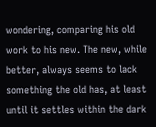wondering, comparing his old work to his new. The new, while better, always seems to lack something the old has, at least until it settles within the dark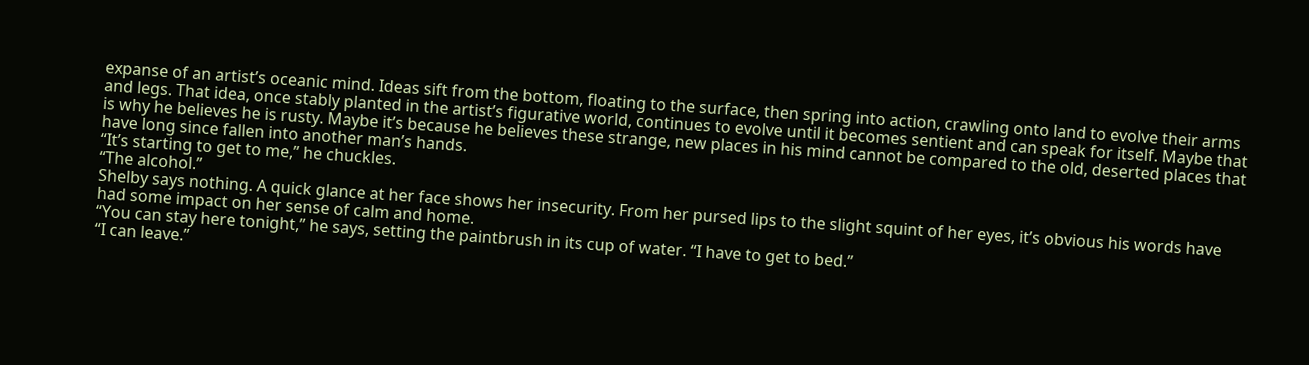expanse of an artist’s oceanic mind. Ideas sift from the bottom, floating to the surface, then spring into action, crawling onto land to evolve their arms and legs. That idea, once stably planted in the artist’s figurative world, continues to evolve until it becomes sentient and can speak for itself. Maybe that is why he believes he is rusty. Maybe it’s because he believes these strange, new places in his mind cannot be compared to the old, deserted places that have long since fallen into another man’s hands.
“It’s starting to get to me,” he chuckles.
“The alcohol.”
Shelby says nothing. A quick glance at her face shows her insecurity. From her pursed lips to the slight squint of her eyes, it’s obvious his words have had some impact on her sense of calm and home.
“You can stay here tonight,” he says, setting the paintbrush in its cup of water. “I have to get to bed.”
“I can leave.”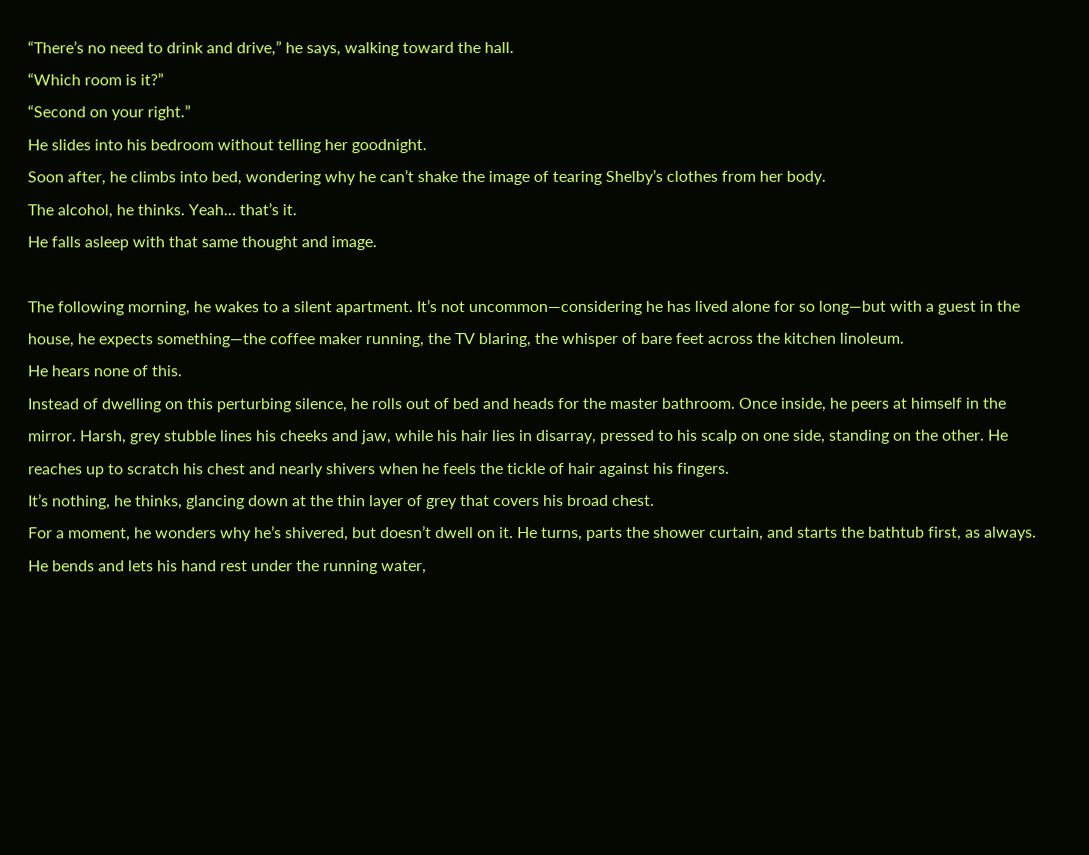“There’s no need to drink and drive,” he says, walking toward the hall.
“Which room is it?”
“Second on your right.”
He slides into his bedroom without telling her goodnight.
Soon after, he climbs into bed, wondering why he can’t shake the image of tearing Shelby’s clothes from her body.
The alcohol, he thinks. Yeah… that’s it.
He falls asleep with that same thought and image.

The following morning, he wakes to a silent apartment. It’s not uncommon—considering he has lived alone for so long—but with a guest in the house, he expects something—the coffee maker running, the TV blaring, the whisper of bare feet across the kitchen linoleum.
He hears none of this.
Instead of dwelling on this perturbing silence, he rolls out of bed and heads for the master bathroom. Once inside, he peers at himself in the mirror. Harsh, grey stubble lines his cheeks and jaw, while his hair lies in disarray, pressed to his scalp on one side, standing on the other. He reaches up to scratch his chest and nearly shivers when he feels the tickle of hair against his fingers.
It’s nothing, he thinks, glancing down at the thin layer of grey that covers his broad chest.
For a moment, he wonders why he’s shivered, but doesn’t dwell on it. He turns, parts the shower curtain, and starts the bathtub first, as always. He bends and lets his hand rest under the running water,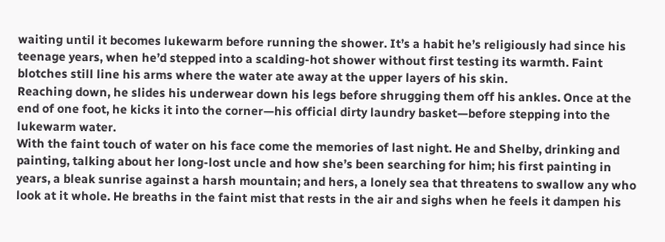waiting until it becomes lukewarm before running the shower. It’s a habit he’s religiously had since his teenage years, when he’d stepped into a scalding-hot shower without first testing its warmth. Faint blotches still line his arms where the water ate away at the upper layers of his skin.
Reaching down, he slides his underwear down his legs before shrugging them off his ankles. Once at the end of one foot, he kicks it into the corner—his official dirty laundry basket—before stepping into the lukewarm water.
With the faint touch of water on his face come the memories of last night. He and Shelby, drinking and painting, talking about her long-lost uncle and how she’s been searching for him; his first painting in years, a bleak sunrise against a harsh mountain; and hers, a lonely sea that threatens to swallow any who look at it whole. He breaths in the faint mist that rests in the air and sighs when he feels it dampen his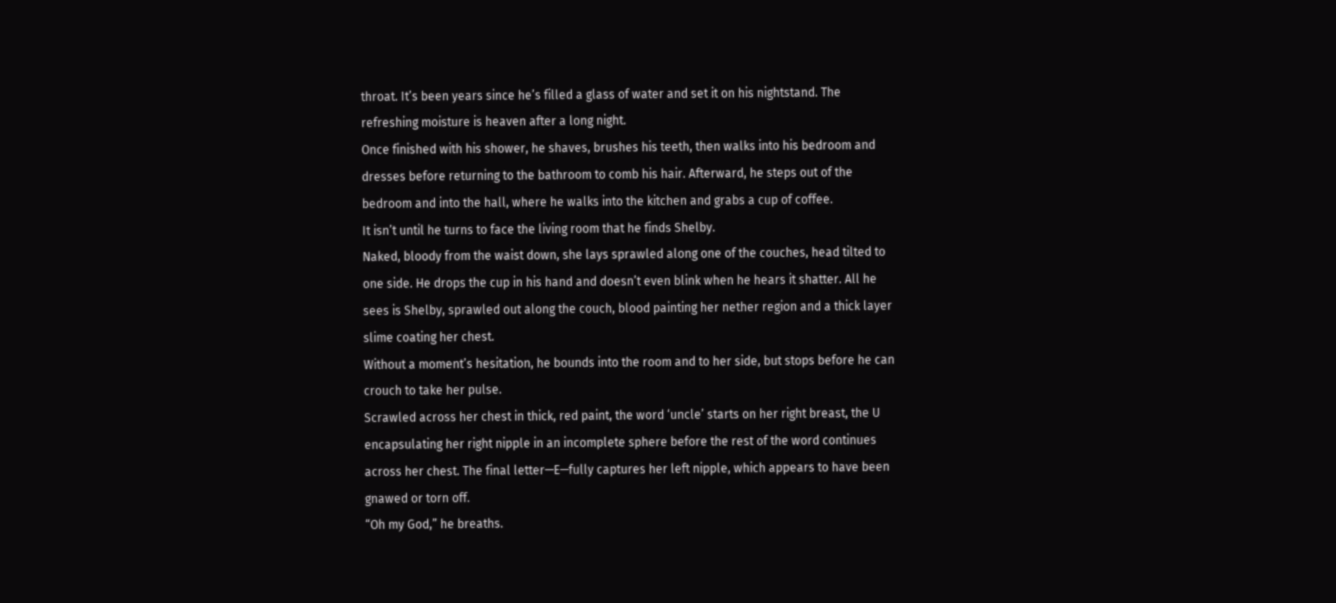throat. It’s been years since he’s filled a glass of water and set it on his nightstand. The refreshing moisture is heaven after a long night.
Once finished with his shower, he shaves, brushes his teeth, then walks into his bedroom and dresses before returning to the bathroom to comb his hair. Afterward, he steps out of the bedroom and into the hall, where he walks into the kitchen and grabs a cup of coffee.
It isn’t until he turns to face the living room that he finds Shelby.
Naked, bloody from the waist down, she lays sprawled along one of the couches, head tilted to one side. He drops the cup in his hand and doesn’t even blink when he hears it shatter. All he sees is Shelby, sprawled out along the couch, blood painting her nether region and a thick layer slime coating her chest.
Without a moment’s hesitation, he bounds into the room and to her side, but stops before he can crouch to take her pulse.
Scrawled across her chest in thick, red paint, the word ‘uncle’ starts on her right breast, the U encapsulating her right nipple in an incomplete sphere before the rest of the word continues across her chest. The final letter—E—fully captures her left nipple, which appears to have been gnawed or torn off.
“Oh my God,” he breaths.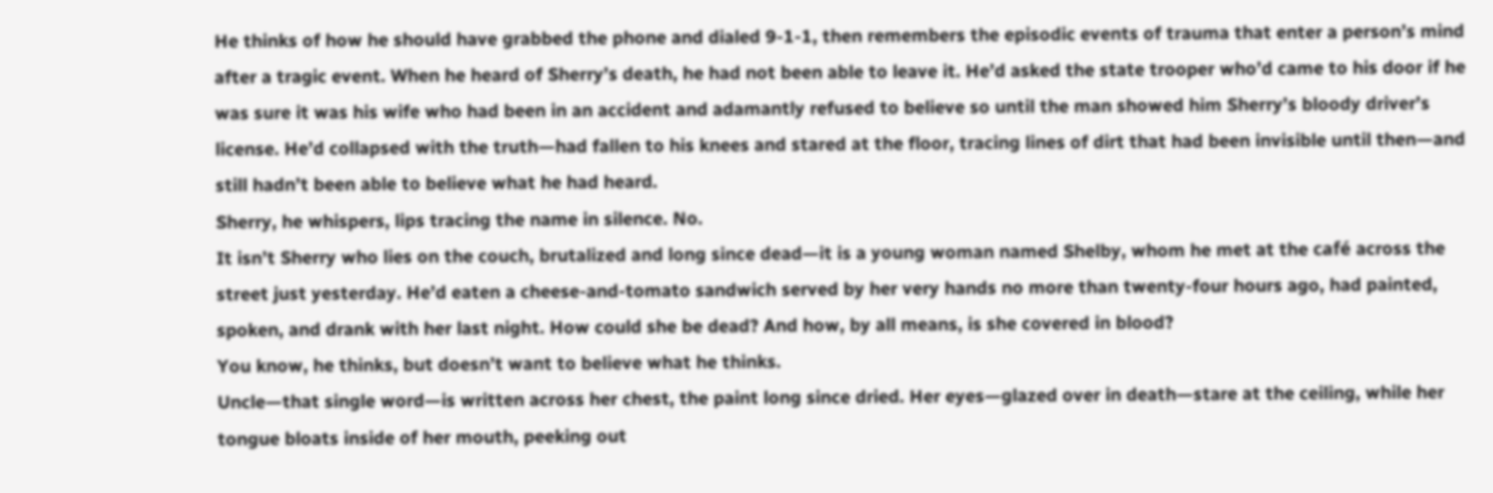He thinks of how he should have grabbed the phone and dialed 9-1-1, then remembers the episodic events of trauma that enter a person’s mind after a tragic event. When he heard of Sherry’s death, he had not been able to leave it. He’d asked the state trooper who’d came to his door if he was sure it was his wife who had been in an accident and adamantly refused to believe so until the man showed him Sherry’s bloody driver’s license. He’d collapsed with the truth—had fallen to his knees and stared at the floor, tracing lines of dirt that had been invisible until then—and still hadn’t been able to believe what he had heard.
Sherry, he whispers, lips tracing the name in silence. No.
It isn’t Sherry who lies on the couch, brutalized and long since dead—it is a young woman named Shelby, whom he met at the café across the street just yesterday. He’d eaten a cheese-and-tomato sandwich served by her very hands no more than twenty-four hours ago, had painted, spoken, and drank with her last night. How could she be dead? And how, by all means, is she covered in blood?
You know, he thinks, but doesn’t want to believe what he thinks.
Uncle—that single word—is written across her chest, the paint long since dried. Her eyes—glazed over in death—stare at the ceiling, while her tongue bloats inside of her mouth, peeking out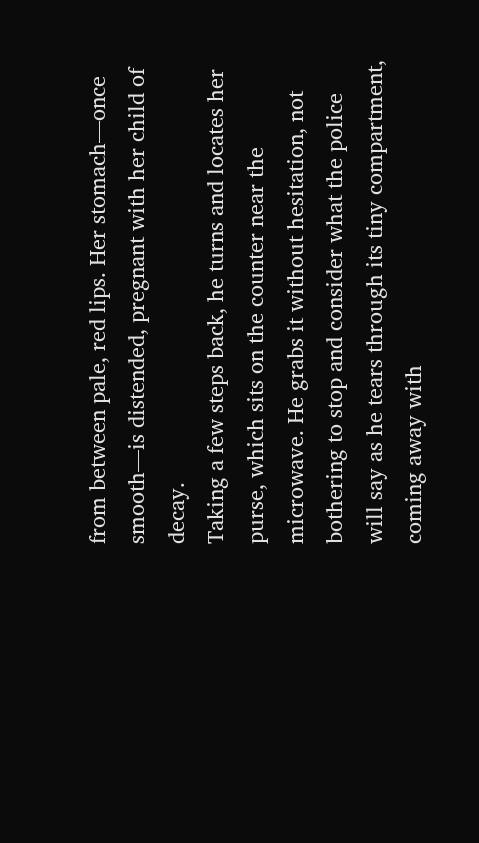from between pale, red lips. Her stomach—once smooth—is distended, pregnant with her child of decay.
Taking a few steps back, he turns and locates her purse, which sits on the counter near the microwave. He grabs it without hesitation, not bothering to stop and consider what the police will say as he tears through its tiny compartment, coming away with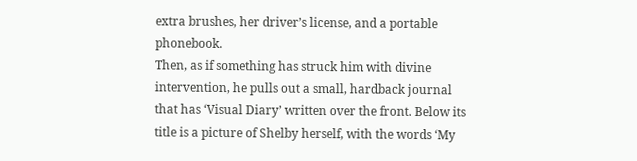extra brushes, her driver’s license, and a portable phonebook.
Then, as if something has struck him with divine intervention, he pulls out a small, hardback journal that has ‘Visual Diary’ written over the front. Below its title is a picture of Shelby herself, with the words ‘My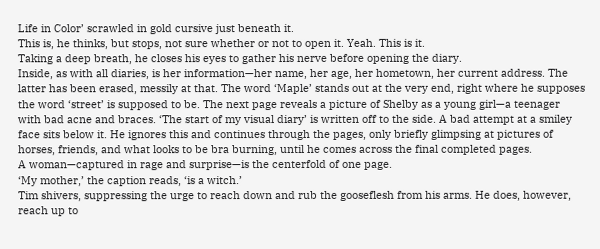Life in Color’ scrawled in gold cursive just beneath it.
This is, he thinks, but stops, not sure whether or not to open it. Yeah. This is it.
Taking a deep breath, he closes his eyes to gather his nerve before opening the diary.
Inside, as with all diaries, is her information—her name, her age, her hometown, her current address. The latter has been erased, messily at that. The word ‘Maple’ stands out at the very end, right where he supposes the word ‘street’ is supposed to be. The next page reveals a picture of Shelby as a young girl—a teenager with bad acne and braces. ‘The start of my visual diary’ is written off to the side. A bad attempt at a smiley face sits below it. He ignores this and continues through the pages, only briefly glimpsing at pictures of horses, friends, and what looks to be bra burning, until he comes across the final completed pages.
A woman—captured in rage and surprise—is the centerfold of one page.
‘My mother,’ the caption reads, ‘is a witch.’
Tim shivers, suppressing the urge to reach down and rub the gooseflesh from his arms. He does, however, reach up to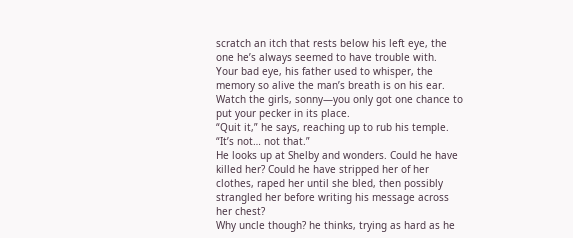scratch an itch that rests below his left eye, the one he’s always seemed to have trouble with.
Your bad eye, his father used to whisper, the memory so alive the man’s breath is on his ear. Watch the girls, sonny—you only got one chance to put your pecker in its place.
“Quit it,” he says, reaching up to rub his temple. “It’s not… not that.”
He looks up at Shelby and wonders. Could he have killed her? Could he have stripped her of her clothes, raped her until she bled, then possibly strangled her before writing his message across her chest?
Why uncle though? he thinks, trying as hard as he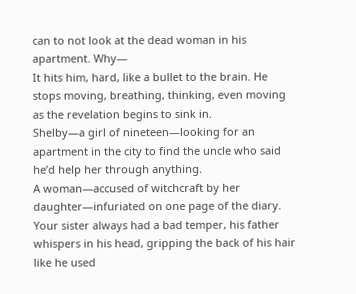can to not look at the dead woman in his apartment. Why—
It hits him, hard, like a bullet to the brain. He stops moving, breathing, thinking, even moving as the revelation begins to sink in.
Shelby—a girl of nineteen—looking for an apartment in the city to find the uncle who said he’d help her through anything.
A woman—accused of witchcraft by her daughter—infuriated on one page of the diary.
Your sister always had a bad temper, his father whispers in his head, gripping the back of his hair like he used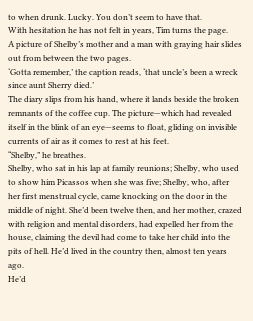to when drunk. Lucky. You don’t seem to have that.
With hesitation he has not felt in years, Tim turns the page.
A picture of Shelby’s mother and a man with graying hair slides out from between the two pages.
‘Gotta remember,’ the caption reads, ‘that uncle’s been a wreck since aunt Sherry died.’
The diary slips from his hand, where it lands beside the broken remnants of the coffee cup. The picture—which had revealed itself in the blink of an eye—seems to float, gliding on invisible currents of air as it comes to rest at his feet.
“Shelby,” he breathes.
Shelby, who sat in his lap at family reunions; Shelby, who used to show him Picassos when she was five; Shelby, who, after her first menstrual cycle, came knocking on the door in the middle of night. She’d been twelve then, and her mother, crazed with religion and mental disorders, had expelled her from the house, claiming the devil had come to take her child into the pits of hell. He’d lived in the country then, almost ten years ago.
He’d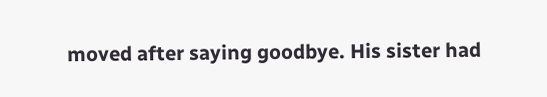moved after saying goodbye. His sister had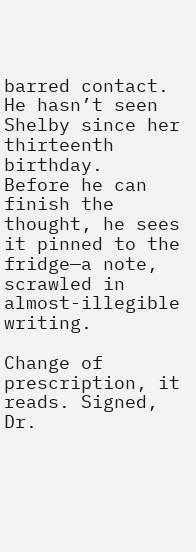barred contact. He hasn’t seen Shelby since her thirteenth birthday.
Before he can finish the thought, he sees it pinned to the fridge—a note, scrawled in almost-illegible writing.

Change of prescription, it reads. Signed, Dr.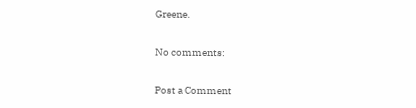Greene.

No comments:

Post a Comment